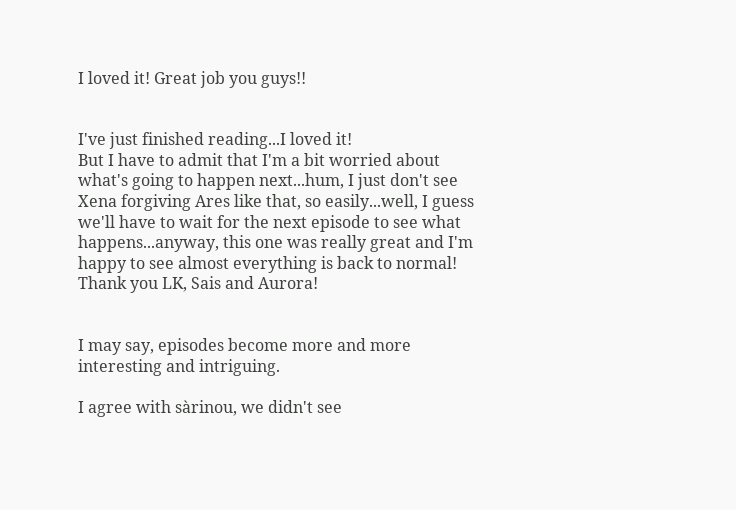I loved it! Great job you guys!!


I've just finished reading...I loved it!
But I have to admit that I'm a bit worried about what's going to happen next...hum, I just don't see Xena forgiving Ares like that, so easily...well, I guess we'll have to wait for the next episode to see what happens...anyway, this one was really great and I'm happy to see almost everything is back to normal! Thank you LK, Sais and Aurora!


I may say, episodes become more and more interesting and intriguing.

I agree with sàrinou, we didn't see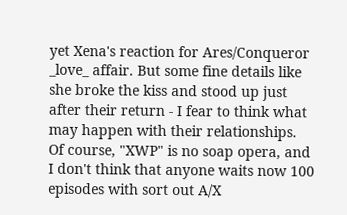yet Xena's reaction for Ares/Conqueror _love_ affair. But some fine details like she broke the kiss and stood up just after their return - I fear to think what may happen with their relationships. Of course, "XWP" is no soap opera, and I don't think that anyone waits now 100 episodes with sort out A/X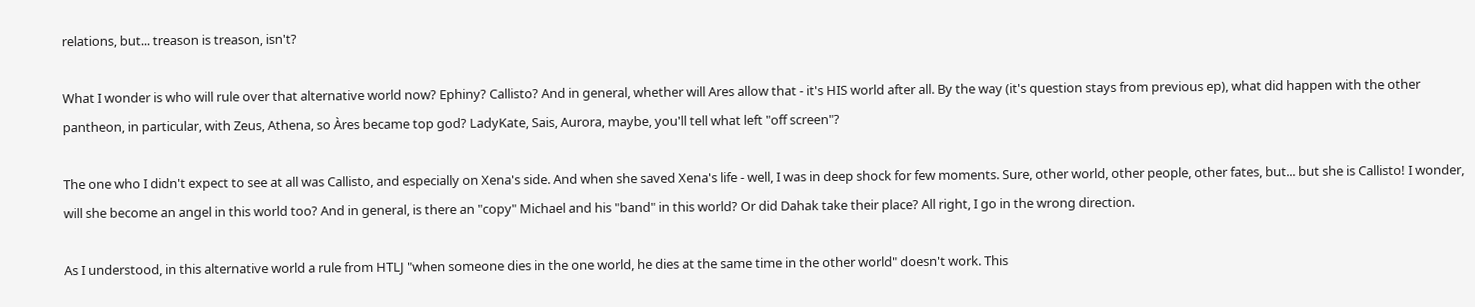relations, but... treason is treason, isn't?

What I wonder is who will rule over that alternative world now? Ephiny? Callisto? And in general, whether will Ares allow that - it's HIS world after all. By the way (it's question stays from previous ep), what did happen with the other pantheon, in particular, with Zeus, Athena, so Àres became top god? LadyKate, Sais, Aurora, maybe, you'll tell what left "off screen"?

The one who I didn't expect to see at all was Callisto, and especially on Xena's side. And when she saved Xena's life - well, I was in deep shock for few moments. Sure, other world, other people, other fates, but... but she is Callisto! I wonder, will she become an angel in this world too? And in general, is there an "copy" Michael and his "band" in this world? Or did Dahak take their place? All right, I go in the wrong direction.

As I understood, in this alternative world a rule from HTLJ "when someone dies in the one world, he dies at the same time in the other world" doesn't work. This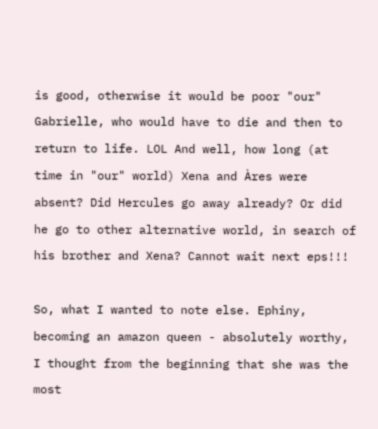is good, otherwise it would be poor "our" Gabrielle, who would have to die and then to return to life. LOL And well, how long (at time in "our" world) Xena and Àres were absent? Did Hercules go away already? Or did he go to other alternative world, in search of his brother and Xena? Cannot wait next eps!!!

So, what I wanted to note else. Ephiny, becoming an amazon queen - absolutely worthy, I thought from the beginning that she was the most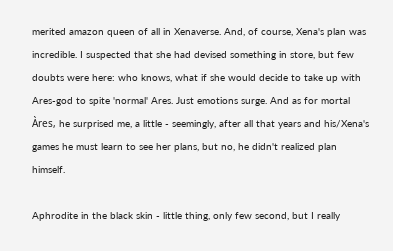merited amazon queen of all in Xenaverse. And, of course, Xena's plan was incredible. I suspected that she had devised something in store, but few doubts were here: who knows, what if she would decide to take up with Ares-god to spite 'normal' Ares. Just emotions surge. And as for mortal Àres, he surprised me, a little - seemingly, after all that years and his/Xena's games he must learn to see her plans, but no, he didn't realized plan himself.

Aphrodite in the black skin - little thing, only few second, but I really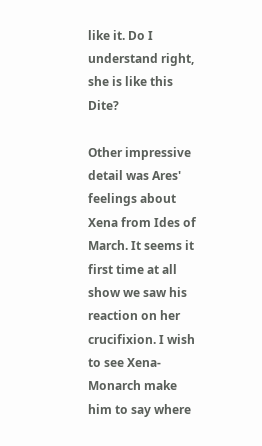like it. Do I understand right, she is like this Dite?

Other impressive detail was Ares' feelings about Xena from Ides of March. It seems it first time at all show we saw his reaction on her crucifixion. I wish to see Xena-Monarch make him to say where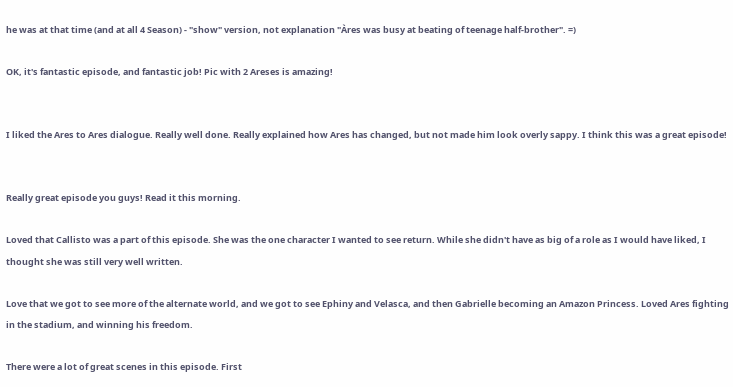he was at that time (and at all 4 Season) - "show" version, not explanation "Àres was busy at beating of teenage half-brother". =)

OK, it's fantastic episode, and fantastic job! Pic with 2 Areses is amazing!


I liked the Ares to Ares dialogue. Really well done. Really explained how Ares has changed, but not made him look overly sappy. I think this was a great episode!


Really great episode you guys! Read it this morning.

Loved that Callisto was a part of this episode. She was the one character I wanted to see return. While she didn't have as big of a role as I would have liked, I thought she was still very well written.

Love that we got to see more of the alternate world, and we got to see Ephiny and Velasca, and then Gabrielle becoming an Amazon Princess. Loved Ares fighting in the stadium, and winning his freedom.

There were a lot of great scenes in this episode. First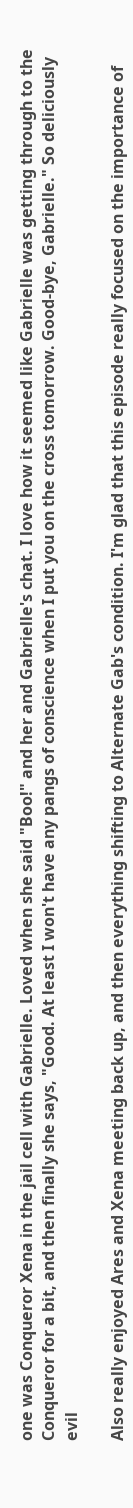one was Conqueror Xena in the jail cell with Gabrielle. Loved when she said "Boo!" and her and Gabrielle's chat. I love how it seemed like Gabrielle was getting through to the Conqueror for a bit, and then finally she says, "Good. At least I won't have any pangs of conscience when I put you on the cross tomorrow. Good-bye, Gabrielle." So deliciously evil

Also really enjoyed Ares and Xena meeting back up, and then everything shifting to Alternate Gab's condition. I'm glad that this episode really focused on the importance of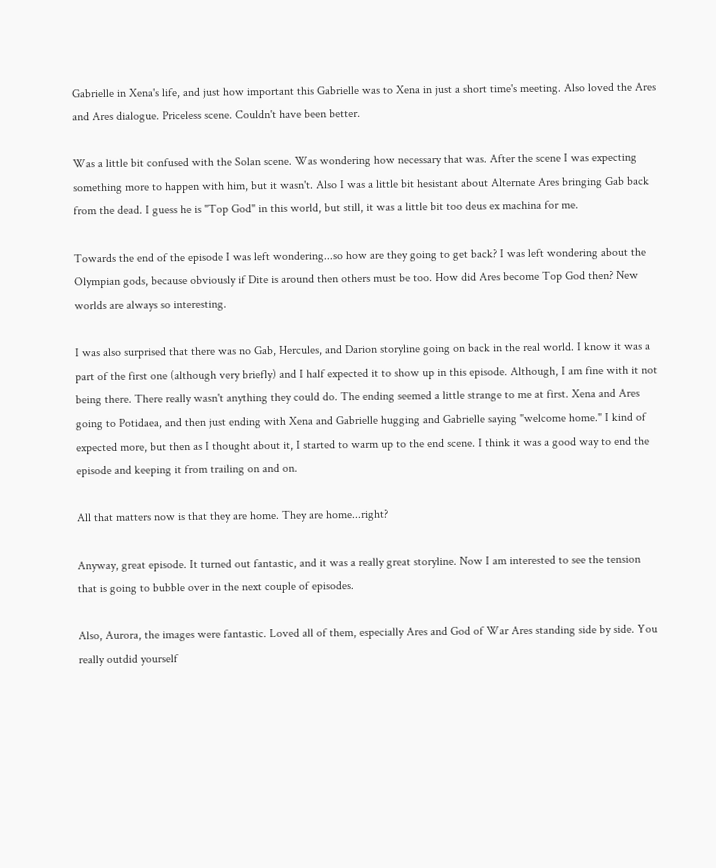Gabrielle in Xena's life, and just how important this Gabrielle was to Xena in just a short time's meeting. Also loved the Ares and Ares dialogue. Priceless scene. Couldn't have been better.

Was a little bit confused with the Solan scene. Was wondering how necessary that was. After the scene I was expecting something more to happen with him, but it wasn't. Also I was a little bit hesistant about Alternate Ares bringing Gab back from the dead. I guess he is "Top God" in this world, but still, it was a little bit too deus ex machina for me.

Towards the end of the episode I was left wondering...so how are they going to get back? I was left wondering about the Olympian gods, because obviously if Dite is around then others must be too. How did Ares become Top God then? New worlds are always so interesting.

I was also surprised that there was no Gab, Hercules, and Darion storyline going on back in the real world. I know it was a part of the first one (although very briefly) and I half expected it to show up in this episode. Although, I am fine with it not being there. There really wasn't anything they could do. The ending seemed a little strange to me at first. Xena and Ares going to Potidaea, and then just ending with Xena and Gabrielle hugging and Gabrielle saying "welcome home." I kind of expected more, but then as I thought about it, I started to warm up to the end scene. I think it was a good way to end the episode and keeping it from trailing on and on.

All that matters now is that they are home. They are home...right?

Anyway, great episode. It turned out fantastic, and it was a really great storyline. Now I am interested to see the tension that is going to bubble over in the next couple of episodes.

Also, Aurora, the images were fantastic. Loved all of them, especially Ares and God of War Ares standing side by side. You really outdid yourself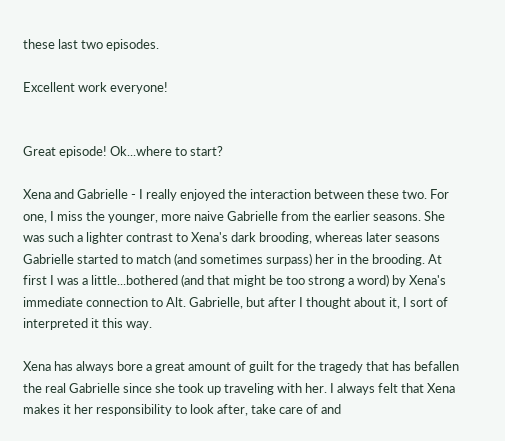these last two episodes.

Excellent work everyone!


Great episode! Ok...where to start?

Xena and Gabrielle - I really enjoyed the interaction between these two. For one, I miss the younger, more naive Gabrielle from the earlier seasons. She was such a lighter contrast to Xena's dark brooding, whereas later seasons Gabrielle started to match (and sometimes surpass) her in the brooding. At first I was a little...bothered (and that might be too strong a word) by Xena's immediate connection to Alt. Gabrielle, but after I thought about it, I sort of interpreted it this way.

Xena has always bore a great amount of guilt for the tragedy that has befallen the real Gabrielle since she took up traveling with her. I always felt that Xena makes it her responsibility to look after, take care of and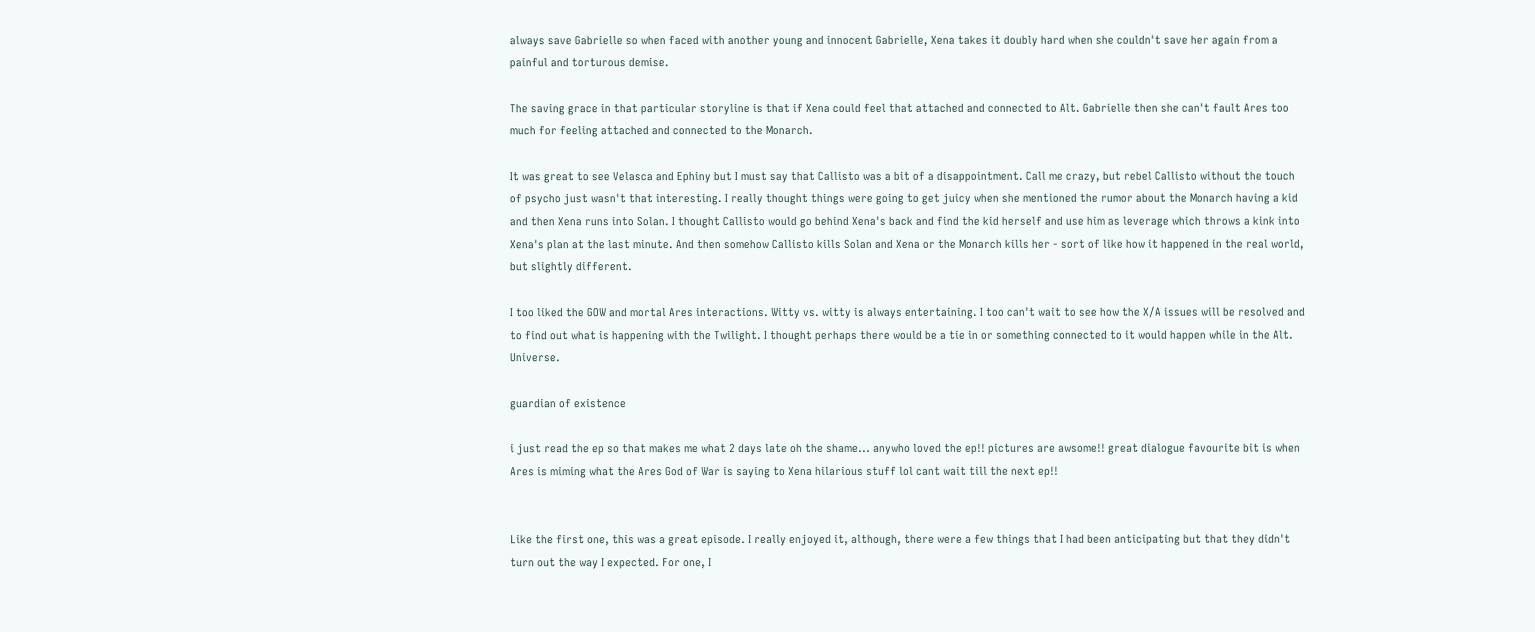always save Gabrielle so when faced with another young and innocent Gabrielle, Xena takes it doubly hard when she couldn't save her again from a painful and torturous demise.

The saving grace in that particular storyline is that if Xena could feel that attached and connected to Alt. Gabrielle then she can't fault Ares too much for feeling attached and connected to the Monarch.

It was great to see Velasca and Ephiny but I must say that Callisto was a bit of a disappointment. Call me crazy, but rebel Callisto without the touch of psycho just wasn't that interesting. I really thought things were going to get juicy when she mentioned the rumor about the Monarch having a kid and then Xena runs into Solan. I thought Callisto would go behind Xena's back and find the kid herself and use him as leverage which throws a kink into Xena's plan at the last minute. And then somehow Callisto kills Solan and Xena or the Monarch kills her - sort of like how it happened in the real world, but slightly different.

I too liked the GOW and mortal Ares interactions. Witty vs. witty is always entertaining. I too can't wait to see how the X/A issues will be resolved and to find out what is happening with the Twilight. I thought perhaps there would be a tie in or something connected to it would happen while in the Alt. Universe.

guardian of existence

i just read the ep so that makes me what 2 days late oh the shame... anywho loved the ep!! pictures are awsome!! great dialogue favourite bit is when Ares is miming what the Ares God of War is saying to Xena hilarious stuff lol cant wait till the next ep!!


Like the first one, this was a great episode. I really enjoyed it, although, there were a few things that I had been anticipating but that they didn't turn out the way I expected. For one, I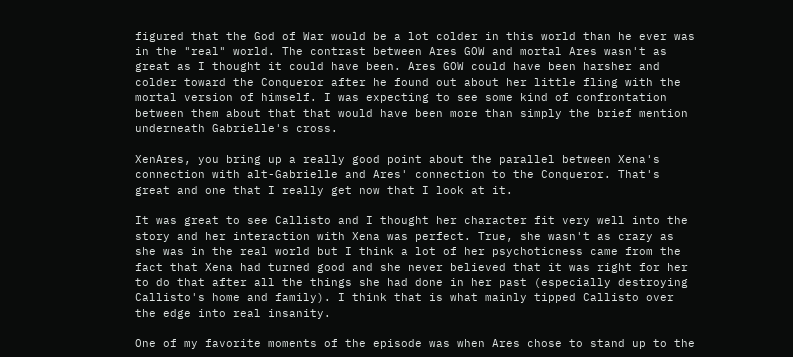figured that the God of War would be a lot colder in this world than he ever was in the "real" world. The contrast between Ares GOW and mortal Ares wasn't as great as I thought it could have been. Ares GOW could have been harsher and colder toward the Conqueror after he found out about her little fling with the mortal version of himself. I was expecting to see some kind of confrontation between them about that that would have been more than simply the brief mention underneath Gabrielle's cross.

XenAres, you bring up a really good point about the parallel between Xena's connection with alt-Gabrielle and Ares' connection to the Conqueror. That's great and one that I really get now that I look at it.

It was great to see Callisto and I thought her character fit very well into the story and her interaction with Xena was perfect. True, she wasn't as crazy as she was in the real world but I think a lot of her psychoticness came from the fact that Xena had turned good and she never believed that it was right for her to do that after all the things she had done in her past (especially destroying Callisto's home and family). I think that is what mainly tipped Callisto over the edge into real insanity.

One of my favorite moments of the episode was when Ares chose to stand up to the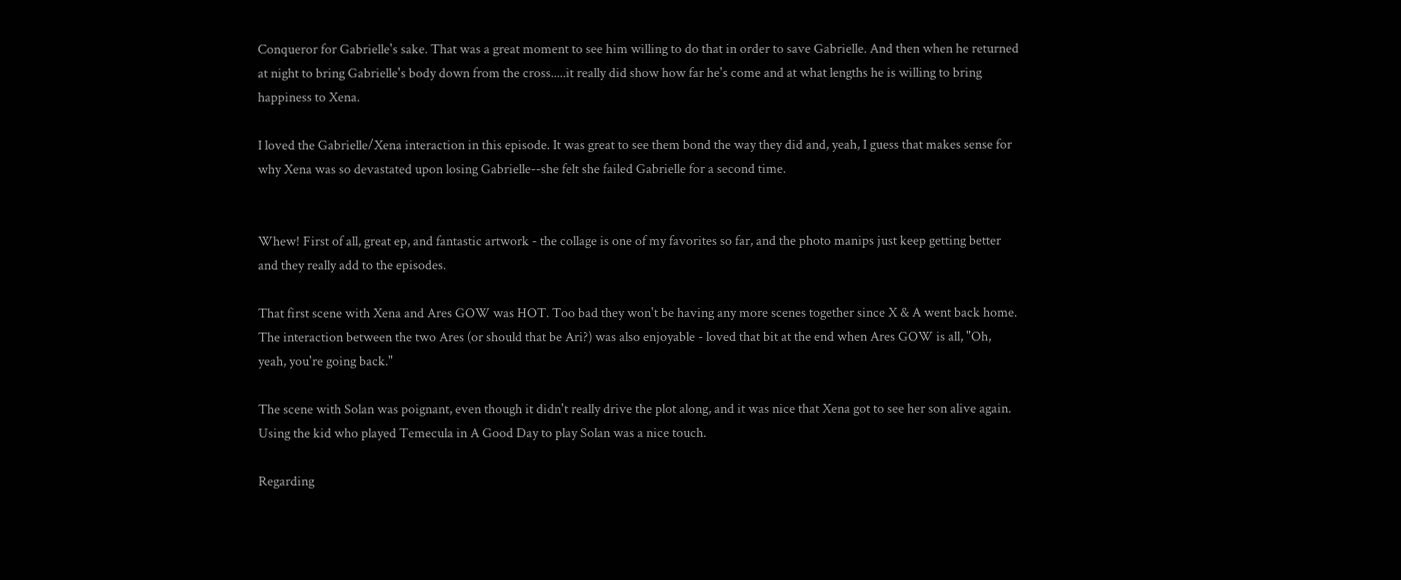Conqueror for Gabrielle's sake. That was a great moment to see him willing to do that in order to save Gabrielle. And then when he returned at night to bring Gabrielle's body down from the cross.....it really did show how far he's come and at what lengths he is willing to bring happiness to Xena.

I loved the Gabrielle/Xena interaction in this episode. It was great to see them bond the way they did and, yeah, I guess that makes sense for why Xena was so devastated upon losing Gabrielle--she felt she failed Gabrielle for a second time.


Whew! First of all, great ep, and fantastic artwork - the collage is one of my favorites so far, and the photo manips just keep getting better and they really add to the episodes.

That first scene with Xena and Ares GOW was HOT. Too bad they won't be having any more scenes together since X & A went back home. The interaction between the two Ares (or should that be Ari?) was also enjoyable - loved that bit at the end when Ares GOW is all, "Oh, yeah, you're going back."

The scene with Solan was poignant, even though it didn't really drive the plot along, and it was nice that Xena got to see her son alive again. Using the kid who played Temecula in A Good Day to play Solan was a nice touch.

Regarding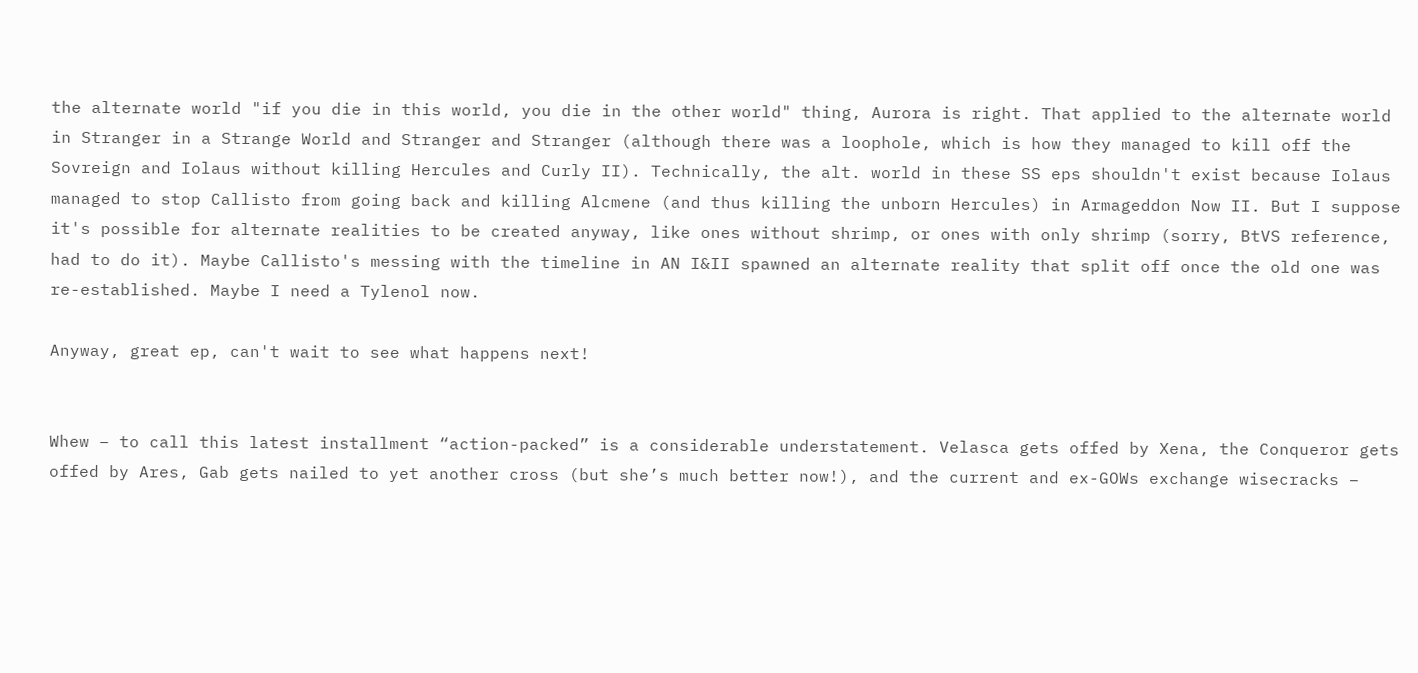the alternate world "if you die in this world, you die in the other world" thing, Aurora is right. That applied to the alternate world in Stranger in a Strange World and Stranger and Stranger (although there was a loophole, which is how they managed to kill off the Sovreign and Iolaus without killing Hercules and Curly II). Technically, the alt. world in these SS eps shouldn't exist because Iolaus managed to stop Callisto from going back and killing Alcmene (and thus killing the unborn Hercules) in Armageddon Now II. But I suppose it's possible for alternate realities to be created anyway, like ones without shrimp, or ones with only shrimp (sorry, BtVS reference, had to do it). Maybe Callisto's messing with the timeline in AN I&II spawned an alternate reality that split off once the old one was re-established. Maybe I need a Tylenol now.

Anyway, great ep, can't wait to see what happens next!


Whew – to call this latest installment “action-packed” is a considerable understatement. Velasca gets offed by Xena, the Conqueror gets offed by Ares, Gab gets nailed to yet another cross (but she’s much better now!), and the current and ex-GOWs exchange wisecracks –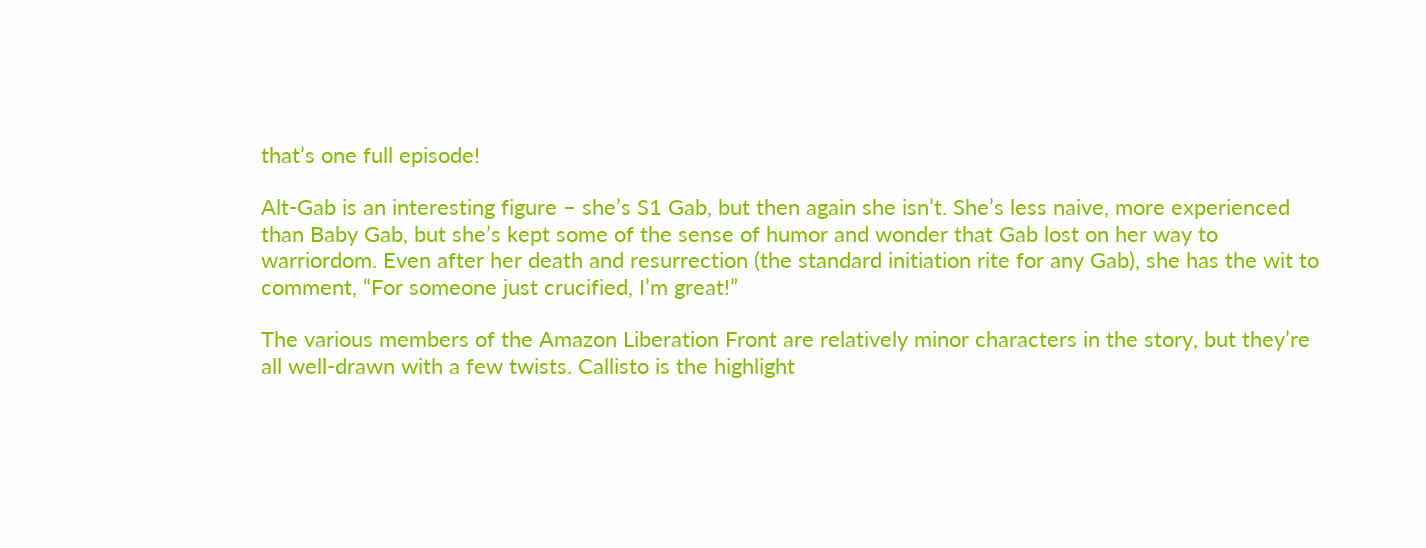that’s one full episode!

Alt-Gab is an interesting figure – she’s S1 Gab, but then again she isn’t. She’s less naive, more experienced than Baby Gab, but she’s kept some of the sense of humor and wonder that Gab lost on her way to warriordom. Even after her death and resurrection (the standard initiation rite for any Gab), she has the wit to comment, “For someone just crucified, I’m great!”

The various members of the Amazon Liberation Front are relatively minor characters in the story, but they’re all well-drawn with a few twists. Callisto is the highlight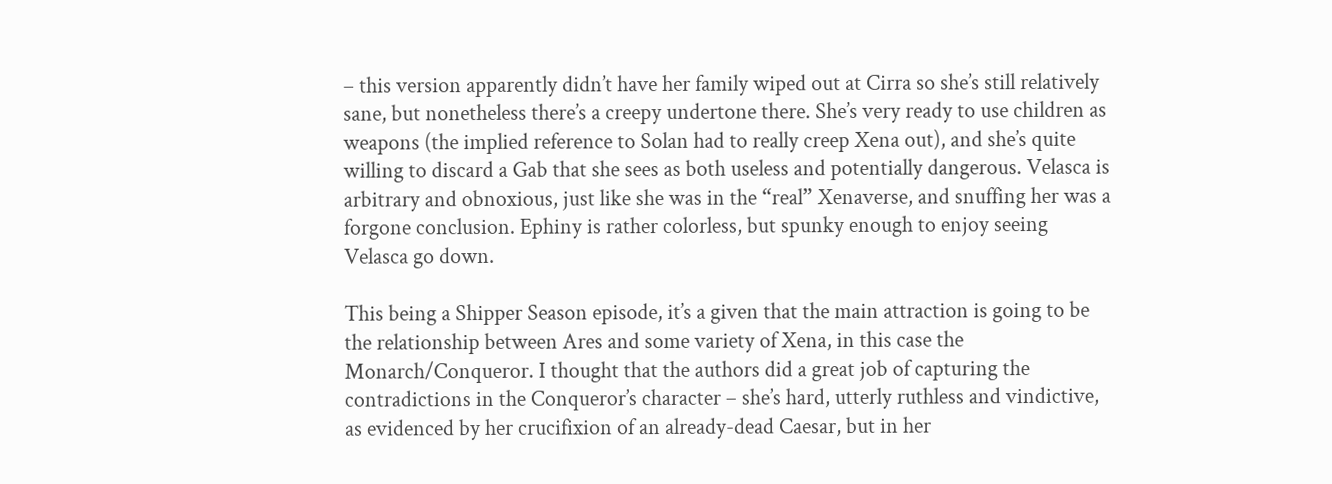– this version apparently didn’t have her family wiped out at Cirra so she’s still relatively sane, but nonetheless there’s a creepy undertone there. She’s very ready to use children as weapons (the implied reference to Solan had to really creep Xena out), and she’s quite willing to discard a Gab that she sees as both useless and potentially dangerous. Velasca is arbitrary and obnoxious, just like she was in the “real” Xenaverse, and snuffing her was a forgone conclusion. Ephiny is rather colorless, but spunky enough to enjoy seeing Velasca go down.

This being a Shipper Season episode, it’s a given that the main attraction is going to be the relationship between Ares and some variety of Xena, in this case the Monarch/Conqueror. I thought that the authors did a great job of capturing the contradictions in the Conqueror’s character – she’s hard, utterly ruthless and vindictive, as evidenced by her crucifixion of an already-dead Caesar, but in her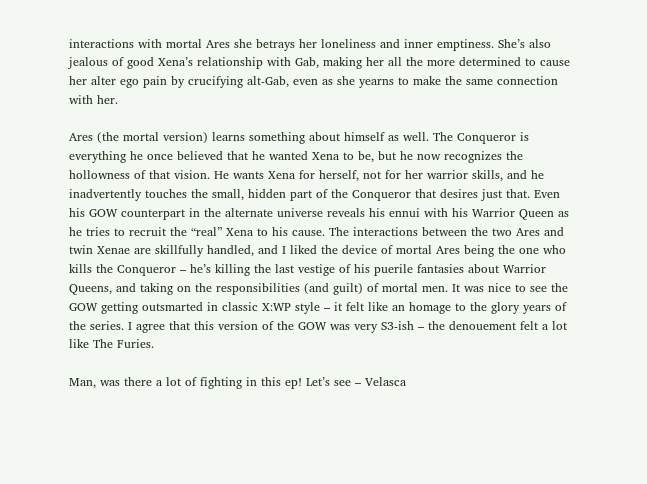interactions with mortal Ares she betrays her loneliness and inner emptiness. She’s also jealous of good Xena’s relationship with Gab, making her all the more determined to cause her alter ego pain by crucifying alt-Gab, even as she yearns to make the same connection with her.

Ares (the mortal version) learns something about himself as well. The Conqueror is everything he once believed that he wanted Xena to be, but he now recognizes the hollowness of that vision. He wants Xena for herself, not for her warrior skills, and he inadvertently touches the small, hidden part of the Conqueror that desires just that. Even his GOW counterpart in the alternate universe reveals his ennui with his Warrior Queen as he tries to recruit the “real” Xena to his cause. The interactions between the two Ares and twin Xenae are skillfully handled, and I liked the device of mortal Ares being the one who kills the Conqueror – he’s killing the last vestige of his puerile fantasies about Warrior Queens, and taking on the responsibilities (and guilt) of mortal men. It was nice to see the GOW getting outsmarted in classic X:WP style – it felt like an homage to the glory years of the series. I agree that this version of the GOW was very S3-ish – the denouement felt a lot like The Furies.

Man, was there a lot of fighting in this ep! Let’s see – Velasca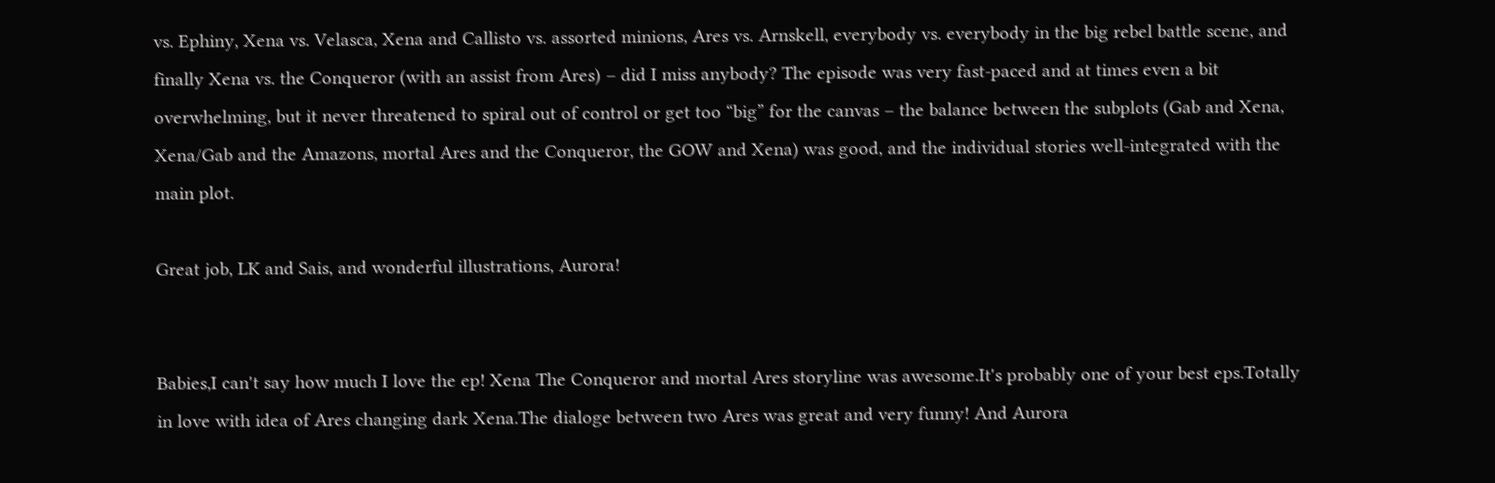vs. Ephiny, Xena vs. Velasca, Xena and Callisto vs. assorted minions, Ares vs. Arnskell, everybody vs. everybody in the big rebel battle scene, and finally Xena vs. the Conqueror (with an assist from Ares) – did I miss anybody? The episode was very fast-paced and at times even a bit overwhelming, but it never threatened to spiral out of control or get too “big” for the canvas – the balance between the subplots (Gab and Xena, Xena/Gab and the Amazons, mortal Ares and the Conqueror, the GOW and Xena) was good, and the individual stories well-integrated with the main plot.

Great job, LK and Sais, and wonderful illustrations, Aurora!


Babies,I can't say how much I love the ep! Xena The Conqueror and mortal Ares storyline was awesome.It's probably one of your best eps.Totally in love with idea of Ares changing dark Xena.The dialoge between two Ares was great and very funny! And Aurora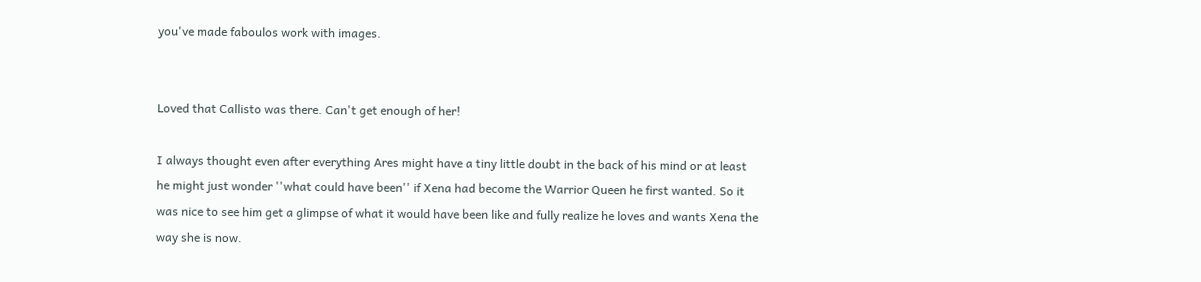you've made faboulos work with images.


Loved that Callisto was there. Can't get enough of her!

I always thought even after everything Ares might have a tiny little doubt in the back of his mind or at least he might just wonder ''what could have been'' if Xena had become the Warrior Queen he first wanted. So it was nice to see him get a glimpse of what it would have been like and fully realize he loves and wants Xena the way she is now.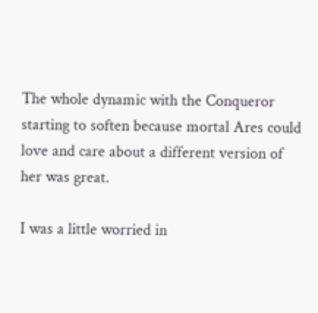The whole dynamic with the Conqueror starting to soften because mortal Ares could love and care about a different version of her was great.

I was a little worried in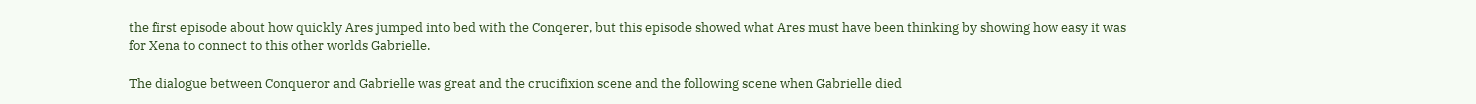the first episode about how quickly Ares jumped into bed with the Conqerer, but this episode showed what Ares must have been thinking by showing how easy it was for Xena to connect to this other worlds Gabrielle.

The dialogue between Conqueror and Gabrielle was great and the crucifixion scene and the following scene when Gabrielle died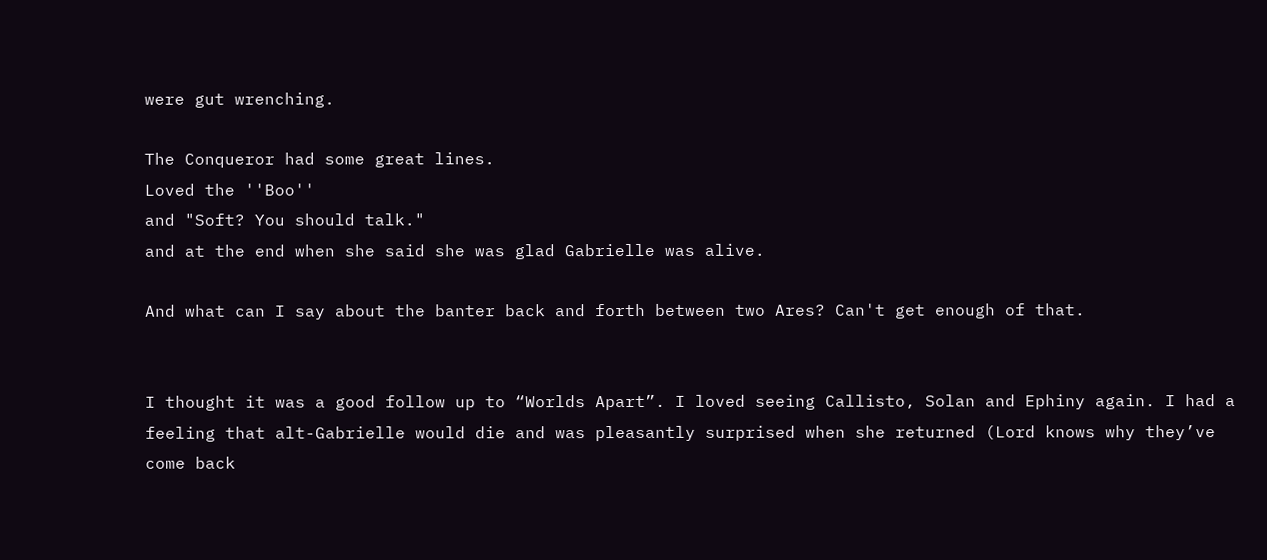were gut wrenching.

The Conqueror had some great lines.
Loved the ''Boo''
and "Soft? You should talk."
and at the end when she said she was glad Gabrielle was alive.

And what can I say about the banter back and forth between two Ares? Can't get enough of that.


I thought it was a good follow up to “Worlds Apart”. I loved seeing Callisto, Solan and Ephiny again. I had a feeling that alt-Gabrielle would die and was pleasantly surprised when she returned (Lord knows why they’ve come back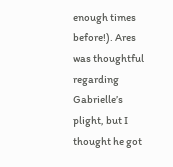enough times before!). Ares was thoughtful regarding Gabrielle’s plight, but I thought he got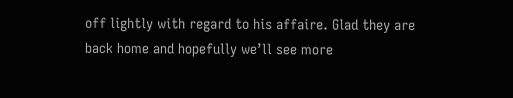off lightly with regard to his affaire. Glad they are back home and hopefully we’ll see more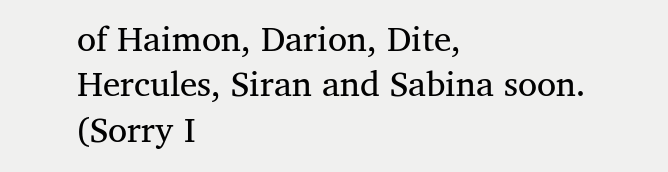of Haimon, Darion, Dite, Hercules, Siran and Sabina soon. (Sorry I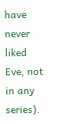have never liked Eve, not in any series).